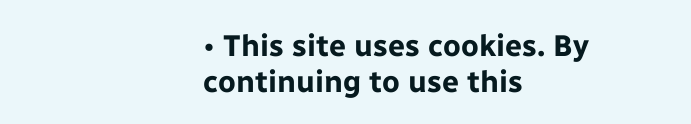• This site uses cookies. By continuing to use this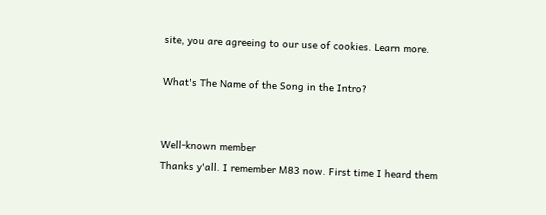site, you are agreeing to our use of cookies. Learn more.

What's The Name of the Song in the Intro?


Well-known member
Thanks y'all. I remember M83 now. First time I heard them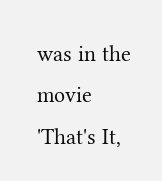was in the movie 'That's It,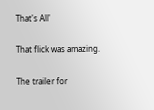That's All'

That flick was amazing.

The trailer for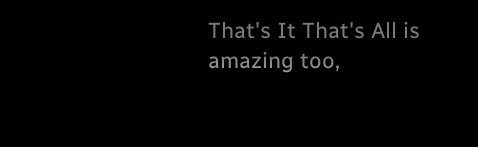That's It That's All is amazing too,